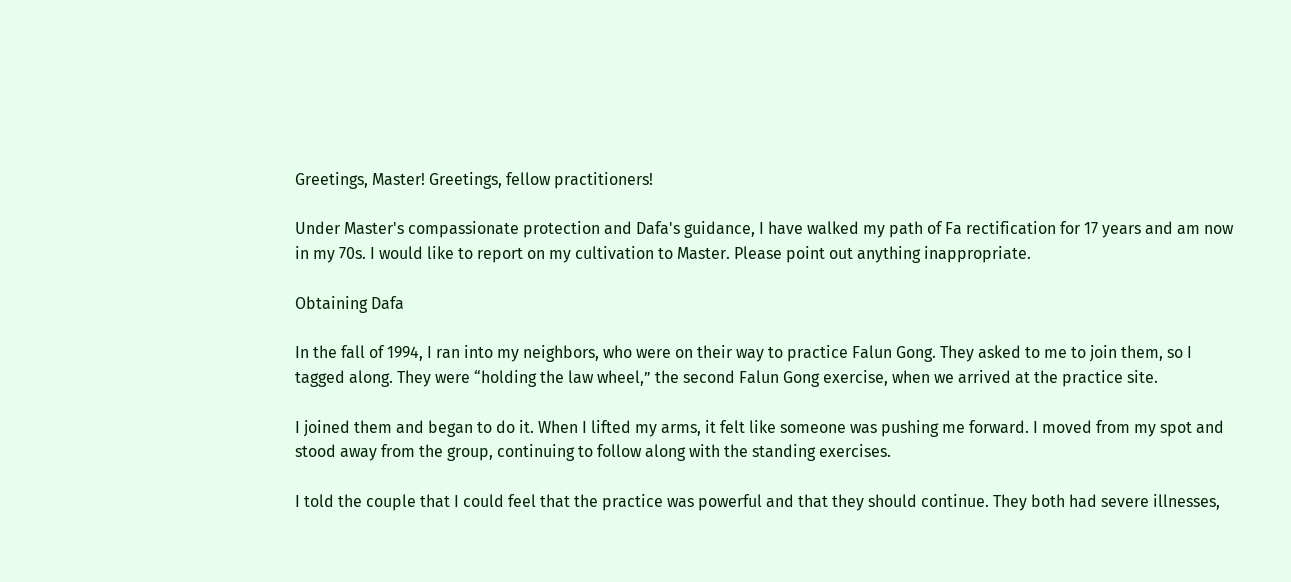Greetings, Master! Greetings, fellow practitioners!

Under Master's compassionate protection and Dafa's guidance, I have walked my path of Fa rectification for 17 years and am now in my 70s. I would like to report on my cultivation to Master. Please point out anything inappropriate.

Obtaining Dafa

In the fall of 1994, I ran into my neighbors, who were on their way to practice Falun Gong. They asked to me to join them, so I tagged along. They were “holding the law wheel,” the second Falun Gong exercise, when we arrived at the practice site.

I joined them and began to do it. When I lifted my arms, it felt like someone was pushing me forward. I moved from my spot and stood away from the group, continuing to follow along with the standing exercises.

I told the couple that I could feel that the practice was powerful and that they should continue. They both had severe illnesses,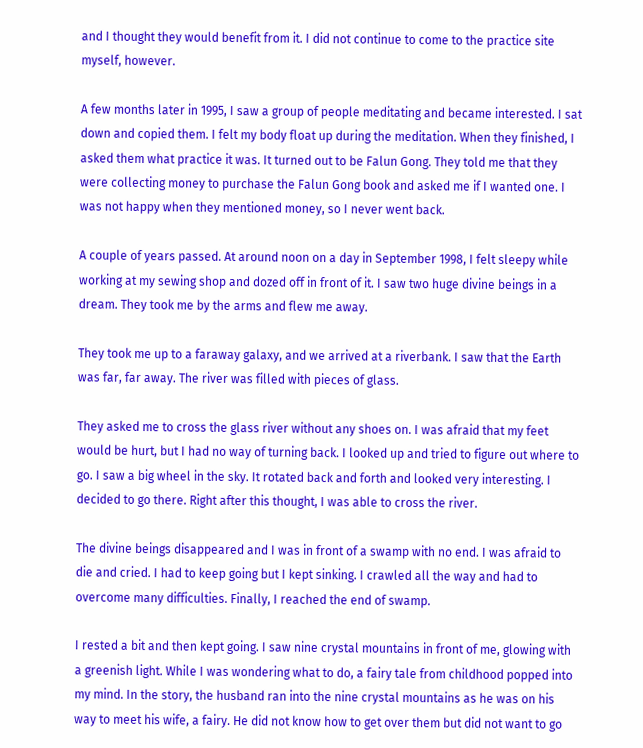and I thought they would benefit from it. I did not continue to come to the practice site myself, however.

A few months later in 1995, I saw a group of people meditating and became interested. I sat down and copied them. I felt my body float up during the meditation. When they finished, I asked them what practice it was. It turned out to be Falun Gong. They told me that they were collecting money to purchase the Falun Gong book and asked me if I wanted one. I was not happy when they mentioned money, so I never went back.

A couple of years passed. At around noon on a day in September 1998, I felt sleepy while working at my sewing shop and dozed off in front of it. I saw two huge divine beings in a dream. They took me by the arms and flew me away.

They took me up to a faraway galaxy, and we arrived at a riverbank. I saw that the Earth was far, far away. The river was filled with pieces of glass.

They asked me to cross the glass river without any shoes on. I was afraid that my feet would be hurt, but I had no way of turning back. I looked up and tried to figure out where to go. I saw a big wheel in the sky. It rotated back and forth and looked very interesting. I decided to go there. Right after this thought, I was able to cross the river.

The divine beings disappeared and I was in front of a swamp with no end. I was afraid to die and cried. I had to keep going but I kept sinking. I crawled all the way and had to overcome many difficulties. Finally, I reached the end of swamp.

I rested a bit and then kept going. I saw nine crystal mountains in front of me, glowing with a greenish light. While I was wondering what to do, a fairy tale from childhood popped into my mind. In the story, the husband ran into the nine crystal mountains as he was on his way to meet his wife, a fairy. He did not know how to get over them but did not want to go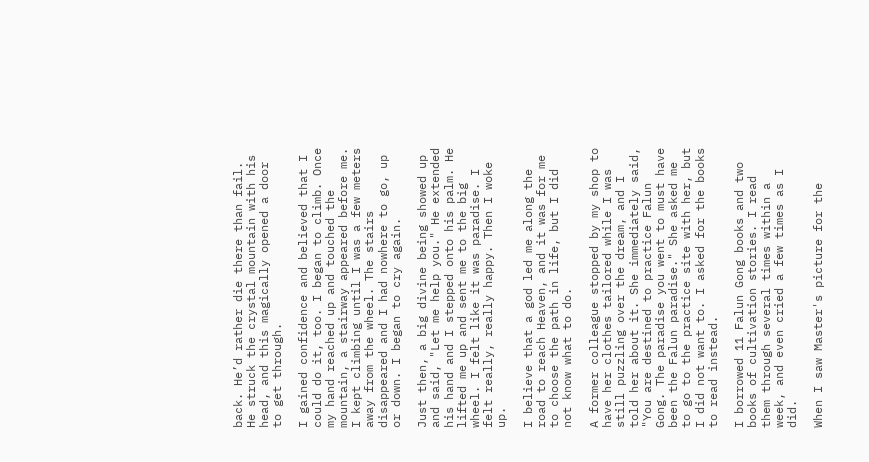back. He’d rather die there than fail. He struck the crystal mountain with his head, and this magically opened a door to get through.

I gained confidence and believed that I could do it, too. I began to climb. Once my hand reached up and touched the mountain, a stairway appeared before me. I kept climbing until I was a few meters away from the wheel. The stairs disappeared and I had nowhere to go, up or down. I began to cry again.

Just then, a big divine being showed up and said, "Let me help you." He extended his hand and I stepped onto his palm. He lifted me up and sent me to the big wheel. I felt like it was paradise. I felt really, really happy. Then I woke up.

I believe that a god led me along the road to reach Heaven, and it was for me to choose the path in life, but I did not know what to do.

A former colleague stopped by my shop to have her clothes tailored while I was still puzzling over the dream, and I told her about it. She immediately said, "You are destined to practice Falun Gong. The paradise you went to must have been the Falun paradise." She asked me to go to the practice site with her, but I did not want to. I asked for the books to read instead.

I borrowed 11 Falun Gong books and two books of cultivation stories. I read them through several times within a week, and even cried a few times as I did.

When I saw Master's picture for the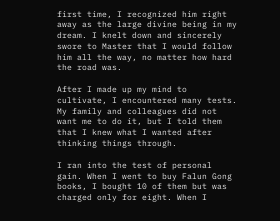first time, I recognized him right away as the large divine being in my dream. I knelt down and sincerely swore to Master that I would follow him all the way, no matter how hard the road was.

After I made up my mind to cultivate, I encountered many tests. My family and colleagues did not want me to do it, but I told them that I knew what I wanted after thinking things through.

I ran into the test of personal gain. When I went to buy Falun Gong books, I bought 10 of them but was charged only for eight. When I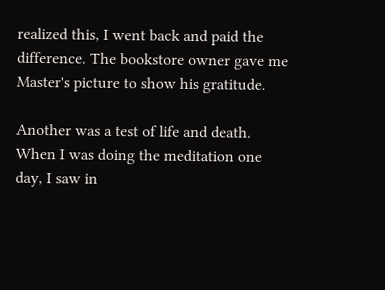realized this, I went back and paid the difference. The bookstore owner gave me Master's picture to show his gratitude.

Another was a test of life and death. When I was doing the meditation one day, I saw in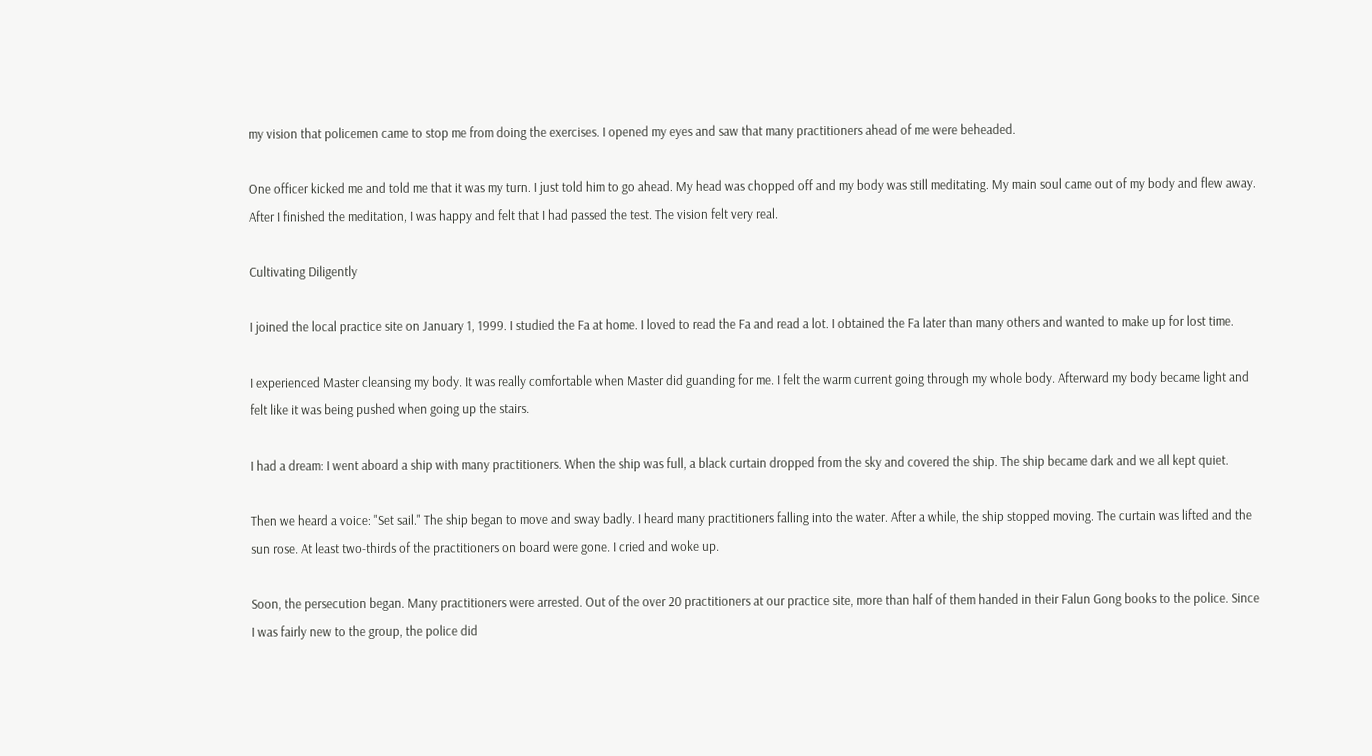my vision that policemen came to stop me from doing the exercises. I opened my eyes and saw that many practitioners ahead of me were beheaded.

One officer kicked me and told me that it was my turn. I just told him to go ahead. My head was chopped off and my body was still meditating. My main soul came out of my body and flew away. After I finished the meditation, I was happy and felt that I had passed the test. The vision felt very real.

Cultivating Diligently

I joined the local practice site on January 1, 1999. I studied the Fa at home. I loved to read the Fa and read a lot. I obtained the Fa later than many others and wanted to make up for lost time.

I experienced Master cleansing my body. It was really comfortable when Master did guanding for me. I felt the warm current going through my whole body. Afterward my body became light and felt like it was being pushed when going up the stairs.

I had a dream: I went aboard a ship with many practitioners. When the ship was full, a black curtain dropped from the sky and covered the ship. The ship became dark and we all kept quiet.

Then we heard a voice: "Set sail." The ship began to move and sway badly. I heard many practitioners falling into the water. After a while, the ship stopped moving. The curtain was lifted and the sun rose. At least two-thirds of the practitioners on board were gone. I cried and woke up.

Soon, the persecution began. Many practitioners were arrested. Out of the over 20 practitioners at our practice site, more than half of them handed in their Falun Gong books to the police. Since I was fairly new to the group, the police did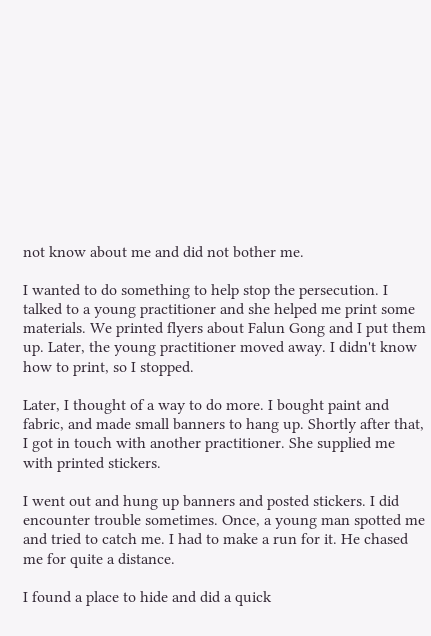not know about me and did not bother me.

I wanted to do something to help stop the persecution. I talked to a young practitioner and she helped me print some materials. We printed flyers about Falun Gong and I put them up. Later, the young practitioner moved away. I didn't know how to print, so I stopped.

Later, I thought of a way to do more. I bought paint and fabric, and made small banners to hang up. Shortly after that, I got in touch with another practitioner. She supplied me with printed stickers.

I went out and hung up banners and posted stickers. I did encounter trouble sometimes. Once, a young man spotted me and tried to catch me. I had to make a run for it. He chased me for quite a distance.

I found a place to hide and did a quick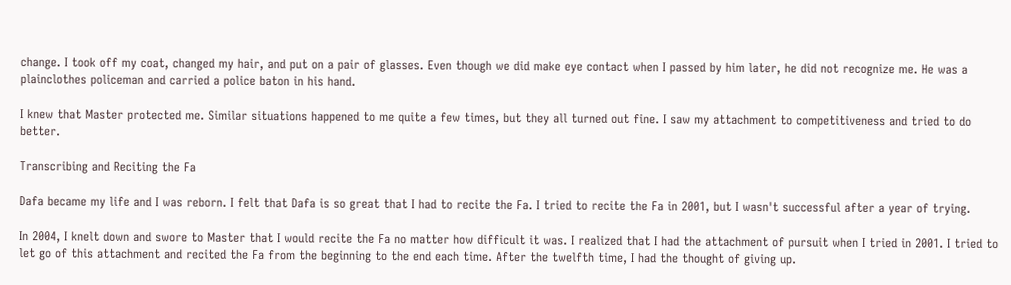change. I took off my coat, changed my hair, and put on a pair of glasses. Even though we did make eye contact when I passed by him later, he did not recognize me. He was a plainclothes policeman and carried a police baton in his hand.

I knew that Master protected me. Similar situations happened to me quite a few times, but they all turned out fine. I saw my attachment to competitiveness and tried to do better.

Transcribing and Reciting the Fa

Dafa became my life and I was reborn. I felt that Dafa is so great that I had to recite the Fa. I tried to recite the Fa in 2001, but I wasn't successful after a year of trying.

In 2004, I knelt down and swore to Master that I would recite the Fa no matter how difficult it was. I realized that I had the attachment of pursuit when I tried in 2001. I tried to let go of this attachment and recited the Fa from the beginning to the end each time. After the twelfth time, I had the thought of giving up.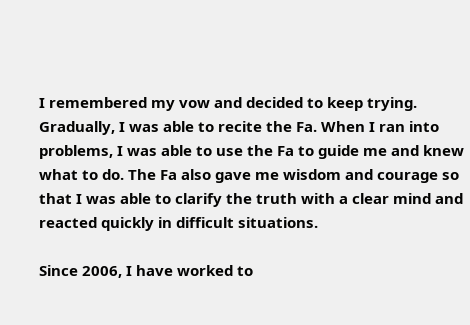I remembered my vow and decided to keep trying. Gradually, I was able to recite the Fa. When I ran into problems, I was able to use the Fa to guide me and knew what to do. The Fa also gave me wisdom and courage so that I was able to clarify the truth with a clear mind and reacted quickly in difficult situations.

Since 2006, I have worked to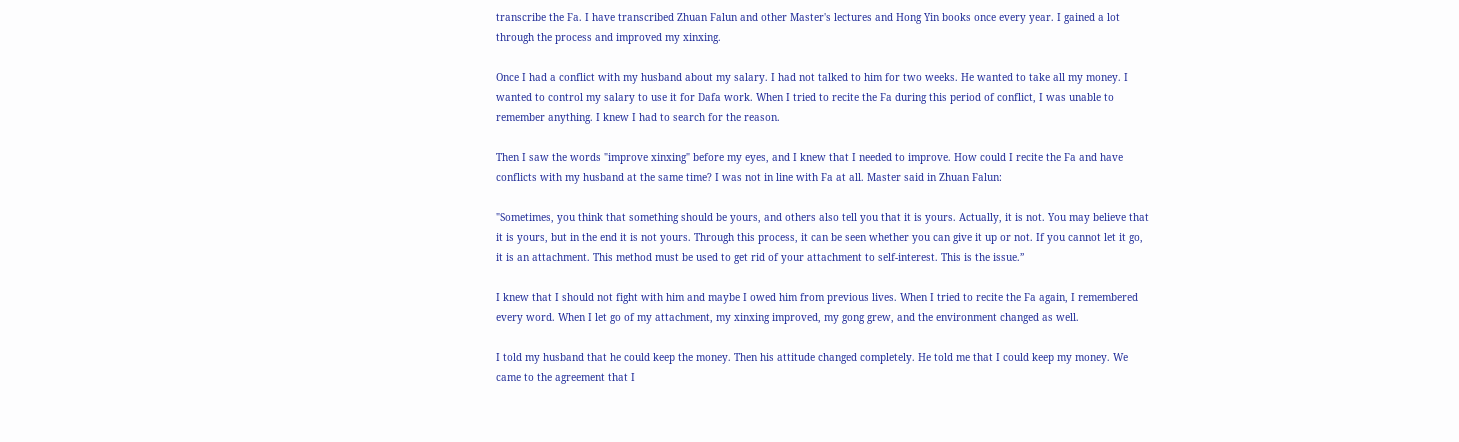transcribe the Fa. I have transcribed Zhuan Falun and other Master's lectures and Hong Yin books once every year. I gained a lot through the process and improved my xinxing.

Once I had a conflict with my husband about my salary. I had not talked to him for two weeks. He wanted to take all my money. I wanted to control my salary to use it for Dafa work. When I tried to recite the Fa during this period of conflict, I was unable to remember anything. I knew I had to search for the reason.

Then I saw the words "improve xinxing" before my eyes, and I knew that I needed to improve. How could I recite the Fa and have conflicts with my husband at the same time? I was not in line with Fa at all. Master said in Zhuan Falun:

"Sometimes, you think that something should be yours, and others also tell you that it is yours. Actually, it is not. You may believe that it is yours, but in the end it is not yours. Through this process, it can be seen whether you can give it up or not. If you cannot let it go, it is an attachment. This method must be used to get rid of your attachment to self-interest. This is the issue.”

I knew that I should not fight with him and maybe I owed him from previous lives. When I tried to recite the Fa again, I remembered every word. When I let go of my attachment, my xinxing improved, my gong grew, and the environment changed as well.

I told my husband that he could keep the money. Then his attitude changed completely. He told me that I could keep my money. We came to the agreement that I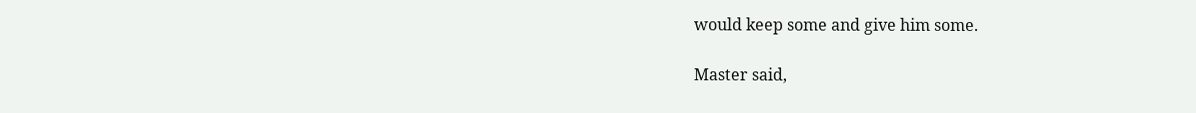would keep some and give him some.

Master said,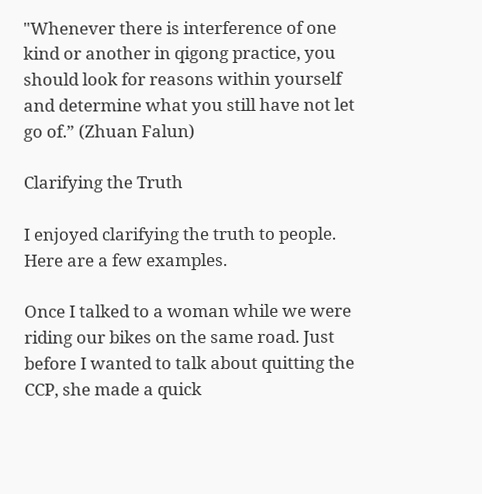"Whenever there is interference of one kind or another in qigong practice, you should look for reasons within yourself and determine what you still have not let go of.” (Zhuan Falun)

Clarifying the Truth

I enjoyed clarifying the truth to people. Here are a few examples.

Once I talked to a woman while we were riding our bikes on the same road. Just before I wanted to talk about quitting the CCP, she made a quick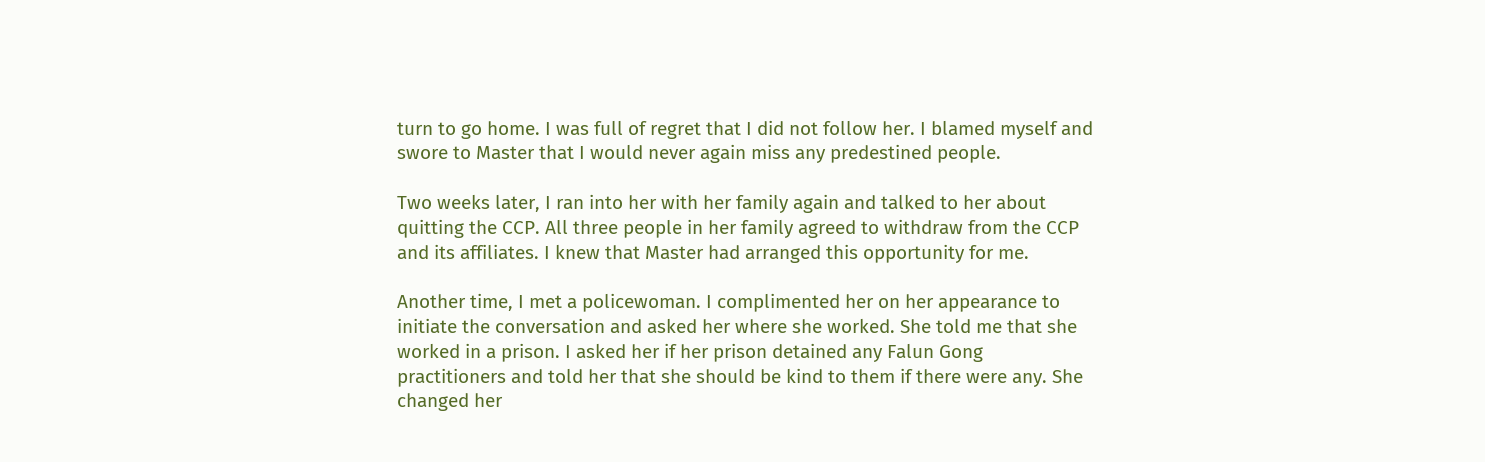turn to go home. I was full of regret that I did not follow her. I blamed myself and swore to Master that I would never again miss any predestined people.

Two weeks later, I ran into her with her family again and talked to her about quitting the CCP. All three people in her family agreed to withdraw from the CCP and its affiliates. I knew that Master had arranged this opportunity for me.

Another time, I met a policewoman. I complimented her on her appearance to initiate the conversation and asked her where she worked. She told me that she worked in a prison. I asked her if her prison detained any Falun Gong practitioners and told her that she should be kind to them if there were any. She changed her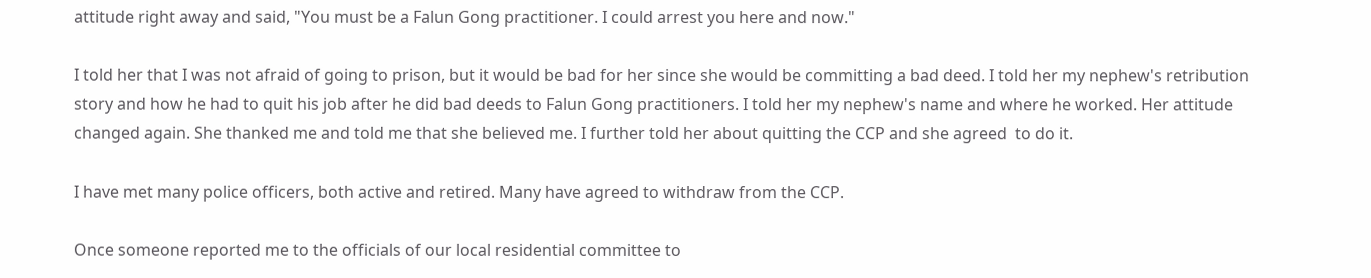attitude right away and said, "You must be a Falun Gong practitioner. I could arrest you here and now."

I told her that I was not afraid of going to prison, but it would be bad for her since she would be committing a bad deed. I told her my nephew's retribution story and how he had to quit his job after he did bad deeds to Falun Gong practitioners. I told her my nephew's name and where he worked. Her attitude changed again. She thanked me and told me that she believed me. I further told her about quitting the CCP and she agreed  to do it.

I have met many police officers, both active and retired. Many have agreed to withdraw from the CCP.

Once someone reported me to the officials of our local residential committee to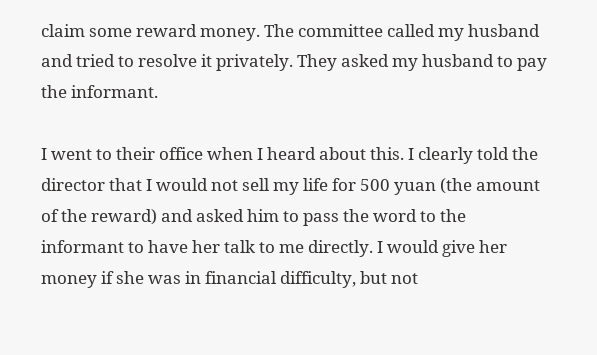claim some reward money. The committee called my husband and tried to resolve it privately. They asked my husband to pay the informant.

I went to their office when I heard about this. I clearly told the director that I would not sell my life for 500 yuan (the amount of the reward) and asked him to pass the word to the informant to have her talk to me directly. I would give her money if she was in financial difficulty, but not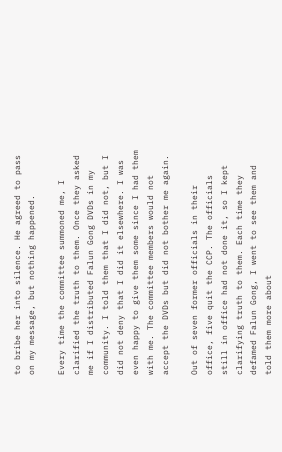to bribe her into silence. He agreed to pass on my message, but nothing happened.

Every time the committee summoned me, I clarified the truth to them. Once they asked me if I distributed Falun Gong DVDs in my community. I told them that I did not, but I did not deny that I did it elsewhere. I was even happy to give them some since I had them with me. The committee members would not accept the DVDs but did not bother me again.

Out of seven former officials in their office, five quit the CCP. The officials still in office had not done it, so I kept clarifying truth to them. Each time they defamed Falun Gong, I went to see them and told them more about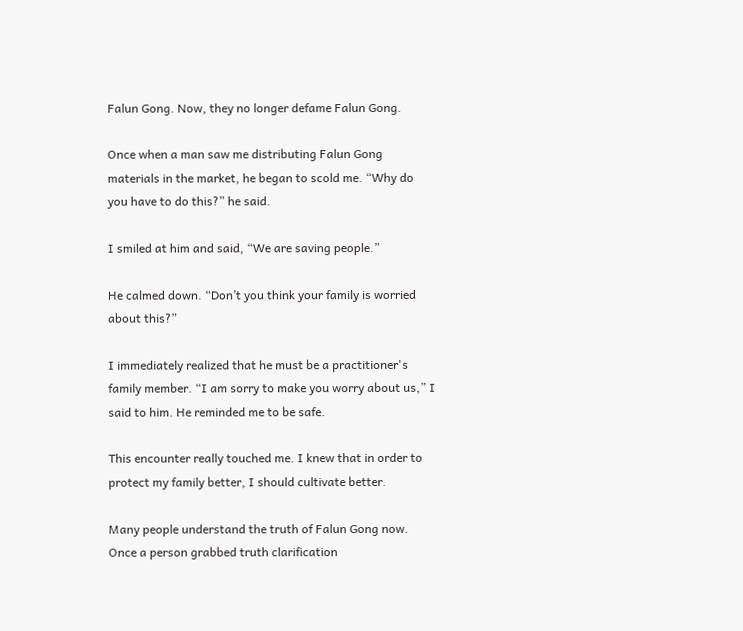Falun Gong. Now, they no longer defame Falun Gong.

Once when a man saw me distributing Falun Gong materials in the market, he began to scold me. “Why do you have to do this?” he said.

I smiled at him and said, “We are saving people.”

He calmed down. “Don’t you think your family is worried about this?”

I immediately realized that he must be a practitioner's family member. “I am sorry to make you worry about us,” I said to him. He reminded me to be safe.

This encounter really touched me. I knew that in order to protect my family better, I should cultivate better.

Many people understand the truth of Falun Gong now. Once a person grabbed truth clarification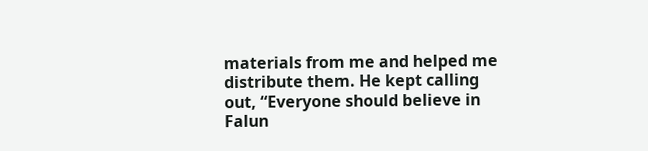materials from me and helped me distribute them. He kept calling out, “Everyone should believe in Falun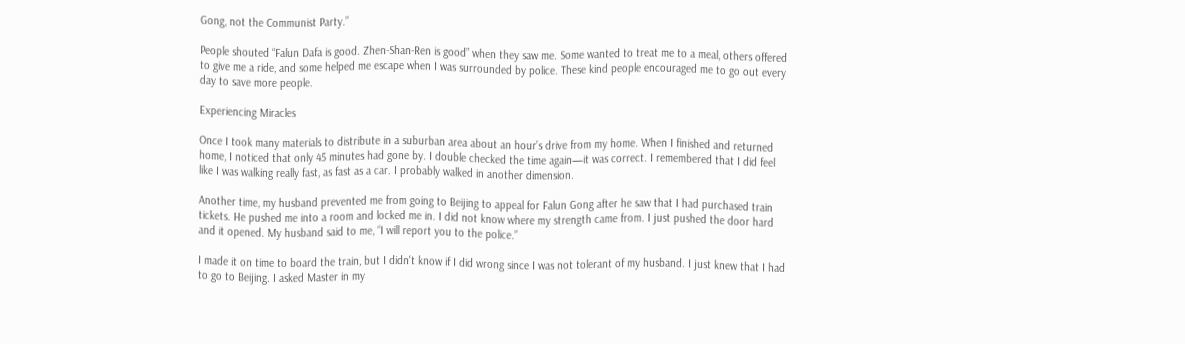Gong, not the Communist Party.”

People shouted “Falun Dafa is good. Zhen-Shan-Ren is good” when they saw me. Some wanted to treat me to a meal, others offered to give me a ride, and some helped me escape when I was surrounded by police. These kind people encouraged me to go out every day to save more people.

Experiencing Miracles

Once I took many materials to distribute in a suburban area about an hour’s drive from my home. When I finished and returned home, I noticed that only 45 minutes had gone by. I double checked the time again—it was correct. I remembered that I did feel like I was walking really fast, as fast as a car. I probably walked in another dimension.

Another time, my husband prevented me from going to Beijing to appeal for Falun Gong after he saw that I had purchased train tickets. He pushed me into a room and locked me in. I did not know where my strength came from. I just pushed the door hard and it opened. My husband said to me, “I will report you to the police.”

I made it on time to board the train, but I didn't know if I did wrong since I was not tolerant of my husband. I just knew that I had to go to Beijing. I asked Master in my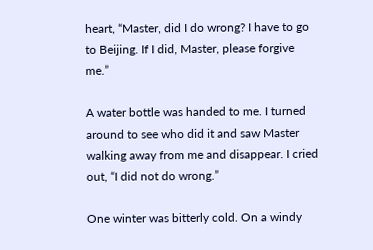heart, “Master, did I do wrong? I have to go to Beijing. If I did, Master, please forgive me.”

A water bottle was handed to me. I turned around to see who did it and saw Master walking away from me and disappear. I cried out, “I did not do wrong.”

One winter was bitterly cold. On a windy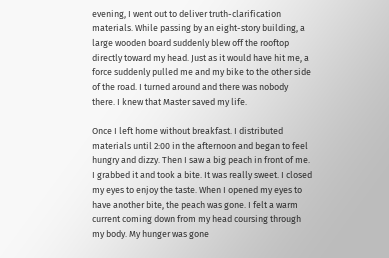evening, I went out to deliver truth-clarification materials. While passing by an eight-story building, a large wooden board suddenly blew off the rooftop directly toward my head. Just as it would have hit me, a force suddenly pulled me and my bike to the other side of the road. I turned around and there was nobody there. I knew that Master saved my life.

Once I left home without breakfast. I distributed materials until 2:00 in the afternoon and began to feel hungry and dizzy. Then I saw a big peach in front of me. I grabbed it and took a bite. It was really sweet. I closed my eyes to enjoy the taste. When I opened my eyes to have another bite, the peach was gone. I felt a warm current coming down from my head coursing through my body. My hunger was gone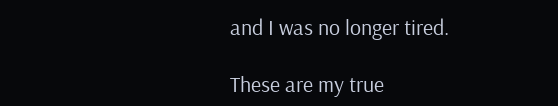and I was no longer tired.

These are my true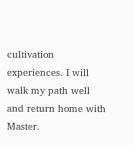cultivation experiences. I will walk my path well and return home with Master.